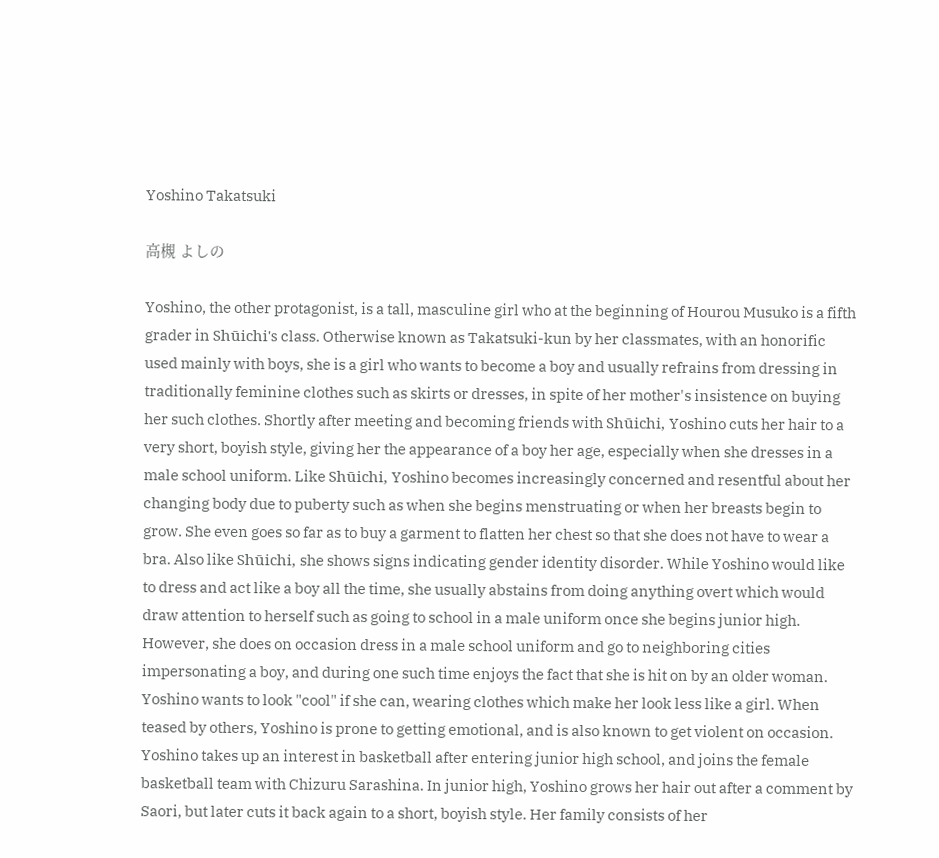Yoshino Takatsuki

高槻 よしの

Yoshino, the other protagonist, is a tall, masculine girl who at the beginning of Hourou Musuko is a fifth grader in Shūichi's class. Otherwise known as Takatsuki-kun by her classmates, with an honorific used mainly with boys, she is a girl who wants to become a boy and usually refrains from dressing in traditionally feminine clothes such as skirts or dresses, in spite of her mother's insistence on buying her such clothes. Shortly after meeting and becoming friends with Shūichi, Yoshino cuts her hair to a very short, boyish style, giving her the appearance of a boy her age, especially when she dresses in a male school uniform. Like Shūichi, Yoshino becomes increasingly concerned and resentful about her changing body due to puberty such as when she begins menstruating or when her breasts begin to grow. She even goes so far as to buy a garment to flatten her chest so that she does not have to wear a bra. Also like Shūichi, she shows signs indicating gender identity disorder. While Yoshino would like to dress and act like a boy all the time, she usually abstains from doing anything overt which would draw attention to herself such as going to school in a male uniform once she begins junior high. However, she does on occasion dress in a male school uniform and go to neighboring cities impersonating a boy, and during one such time enjoys the fact that she is hit on by an older woman. Yoshino wants to look "cool" if she can, wearing clothes which make her look less like a girl. When teased by others, Yoshino is prone to getting emotional, and is also known to get violent on occasion. Yoshino takes up an interest in basketball after entering junior high school, and joins the female basketball team with Chizuru Sarashina. In junior high, Yoshino grows her hair out after a comment by Saori, but later cuts it back again to a short, boyish style. Her family consists of her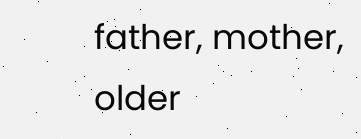father, mother, older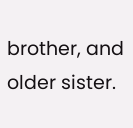brother, and older sister.